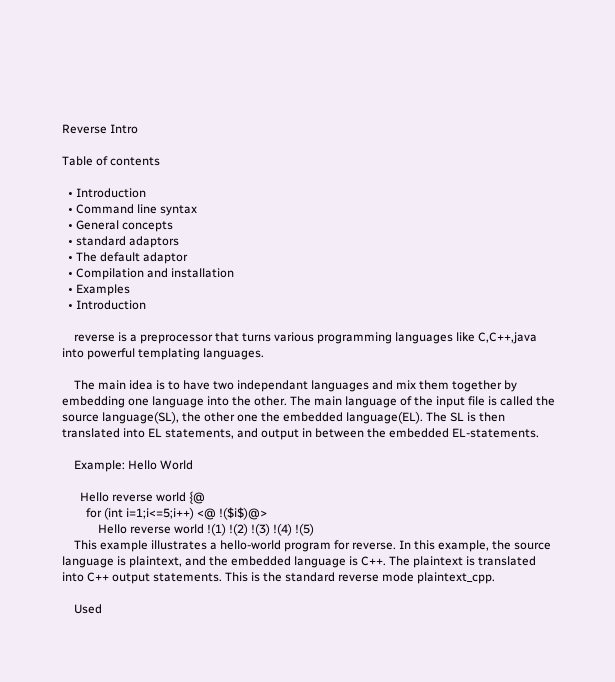Reverse Intro

Table of contents

  • Introduction
  • Command line syntax
  • General concepts
  • standard adaptors
  • The default adaptor
  • Compilation and installation
  • Examples
  • Introduction

    reverse is a preprocessor that turns various programming languages like C,C++,java into powerful templating languages.

    The main idea is to have two independant languages and mix them together by embedding one language into the other. The main language of the input file is called the source language(SL), the other one the embedded language(EL). The SL is then translated into EL statements, and output in between the embedded EL-statements.

    Example: Hello World

      Hello reverse world {@
        for (int i=1;i<=5;i++) <@ !($i$)@>
            Hello reverse world !(1) !(2) !(3) !(4) !(5)
    This example illustrates a hello-world program for reverse. In this example, the source language is plaintext, and the embedded language is C++. The plaintext is translated into C++ output statements. This is the standard reverse mode plaintext_cpp.

    Used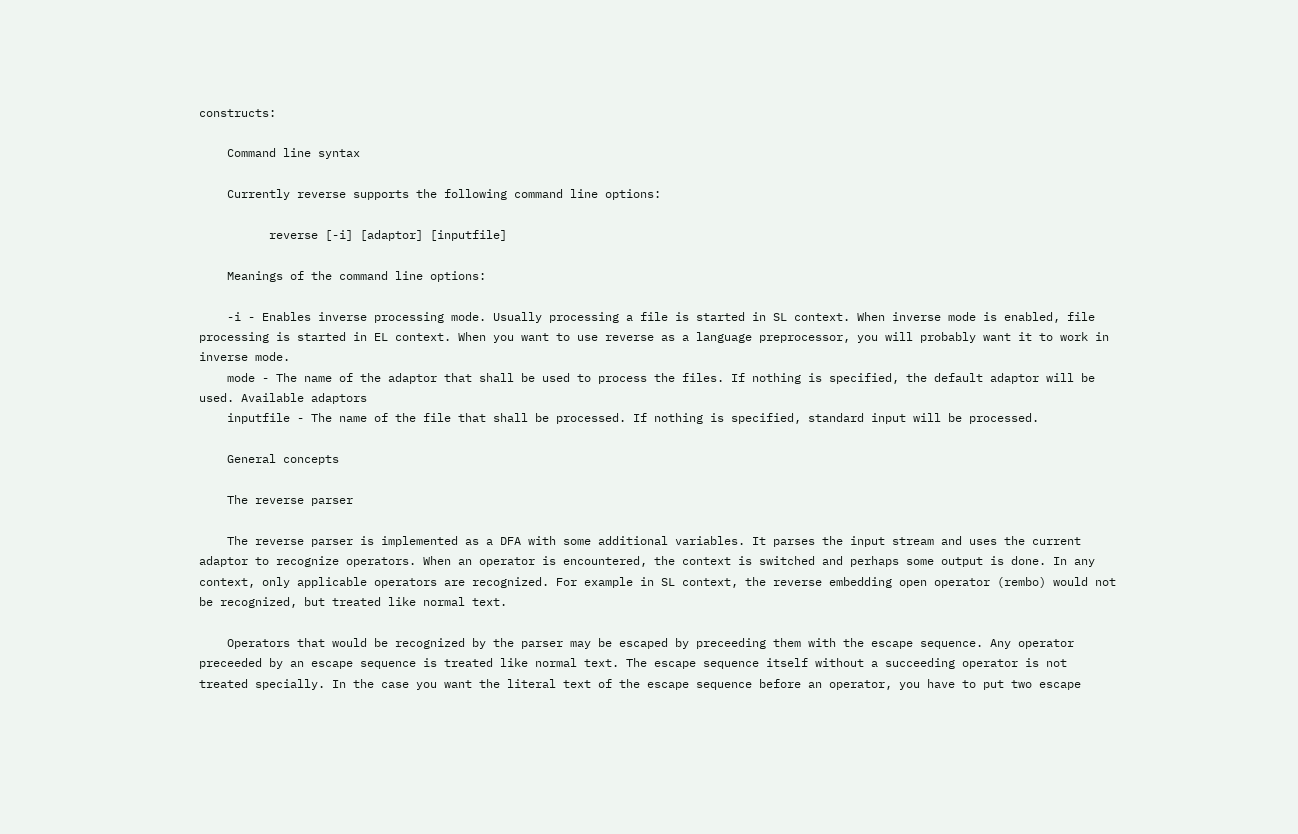constructs:

    Command line syntax

    Currently reverse supports the following command line options:

          reverse [-i] [adaptor] [inputfile]

    Meanings of the command line options:

    -i - Enables inverse processing mode. Usually processing a file is started in SL context. When inverse mode is enabled, file processing is started in EL context. When you want to use reverse as a language preprocessor, you will probably want it to work in inverse mode.
    mode - The name of the adaptor that shall be used to process the files. If nothing is specified, the default adaptor will be used. Available adaptors
    inputfile - The name of the file that shall be processed. If nothing is specified, standard input will be processed.

    General concepts

    The reverse parser

    The reverse parser is implemented as a DFA with some additional variables. It parses the input stream and uses the current adaptor to recognize operators. When an operator is encountered, the context is switched and perhaps some output is done. In any context, only applicable operators are recognized. For example in SL context, the reverse embedding open operator (rembo) would not be recognized, but treated like normal text.

    Operators that would be recognized by the parser may be escaped by preceeding them with the escape sequence. Any operator preceeded by an escape sequence is treated like normal text. The escape sequence itself without a succeeding operator is not treated specially. In the case you want the literal text of the escape sequence before an operator, you have to put two escape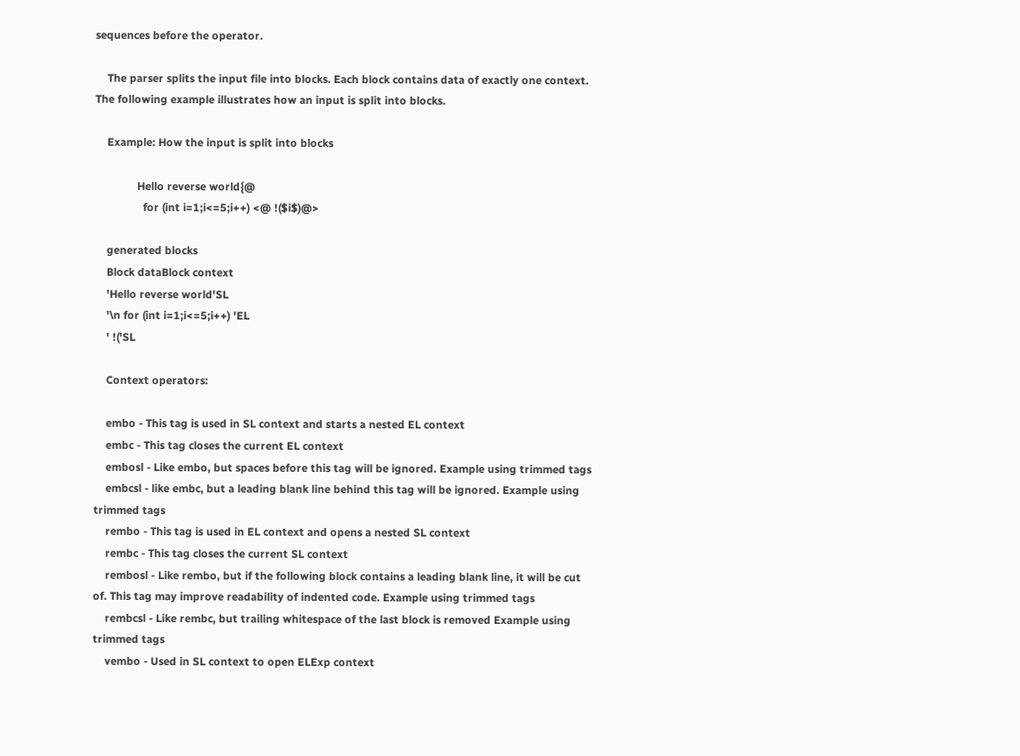sequences before the operator.

    The parser splits the input file into blocks. Each block contains data of exactly one context. The following example illustrates how an input is split into blocks.

    Example: How the input is split into blocks

              Hello reverse world{@
                for (int i=1;i<=5;i++) <@ !($i$)@>

    generated blocks
    Block dataBlock context
    'Hello reverse world'SL
    '\n for (int i=1;i<=5;i++) 'EL
    ' !('SL

    Context operators:

    embo - This tag is used in SL context and starts a nested EL context
    embc - This tag closes the current EL context
    embosl - Like embo, but spaces before this tag will be ignored. Example using trimmed tags
    embcsl - like embc, but a leading blank line behind this tag will be ignored. Example using trimmed tags
    rembo - This tag is used in EL context and opens a nested SL context
    rembc - This tag closes the current SL context
    rembosl - Like rembo, but if the following block contains a leading blank line, it will be cut of. This tag may improve readability of indented code. Example using trimmed tags
    rembcsl - Like rembc, but trailing whitespace of the last block is removed Example using trimmed tags
    vembo - Used in SL context to open ELExp context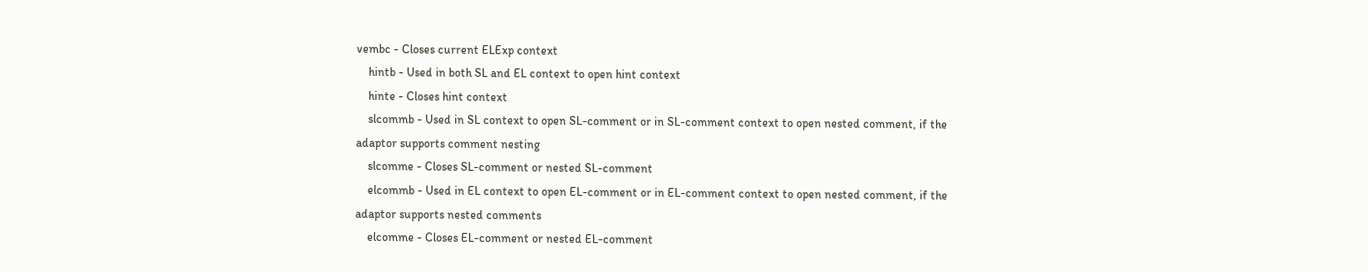vembc - Closes current ELExp context
    hintb - Used in both SL and EL context to open hint context
    hinte - Closes hint context
    slcommb - Used in SL context to open SL-comment or in SL-comment context to open nested comment, if the adaptor supports comment nesting
    slcomme - Closes SL-comment or nested SL-comment
    elcommb - Used in EL context to open EL-comment or in EL-comment context to open nested comment, if the adaptor supports nested comments
    elcomme - Closes EL-comment or nested EL-comment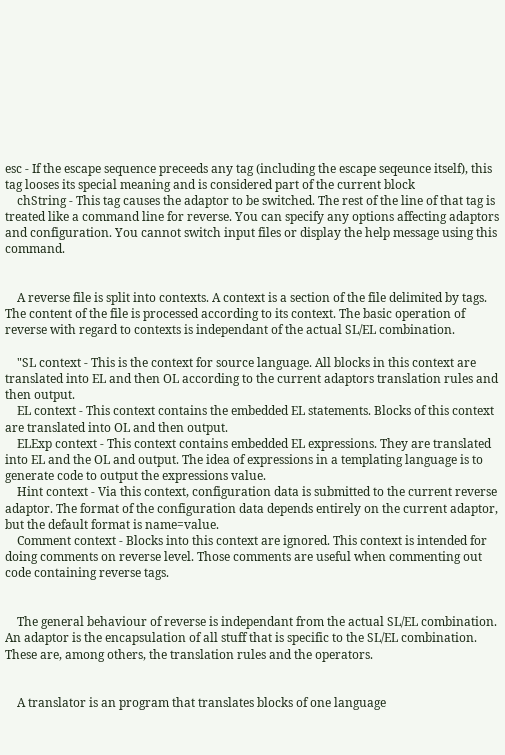esc - If the escape sequence preceeds any tag (including the escape seqeunce itself), this tag looses its special meaning and is considered part of the current block
    chString - This tag causes the adaptor to be switched. The rest of the line of that tag is treated like a command line for reverse. You can specify any options affecting adaptors and configuration. You cannot switch input files or display the help message using this command.


    A reverse file is split into contexts. A context is a section of the file delimited by tags. The content of the file is processed according to its context. The basic operation of reverse with regard to contexts is independant of the actual SL/EL combination.

    "SL context - This is the context for source language. All blocks in this context are translated into EL and then OL according to the current adaptors translation rules and then output.
    EL context - This context contains the embedded EL statements. Blocks of this context are translated into OL and then output.
    ELExp context - This context contains embedded EL expressions. They are translated into EL and the OL and output. The idea of expressions in a templating language is to generate code to output the expressions value.
    Hint context - Via this context, configuration data is submitted to the current reverse adaptor. The format of the configuration data depends entirely on the current adaptor, but the default format is name=value.
    Comment context - Blocks into this context are ignored. This context is intended for doing comments on reverse level. Those comments are useful when commenting out code containing reverse tags.


    The general behaviour of reverse is independant from the actual SL/EL combination. An adaptor is the encapsulation of all stuff that is specific to the SL/EL combination. These are, among others, the translation rules and the operators.


    A translator is an program that translates blocks of one language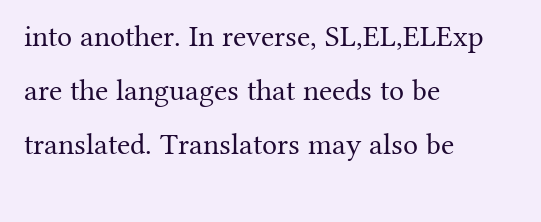into another. In reverse, SL,EL,ELExp are the languages that needs to be translated. Translators may also be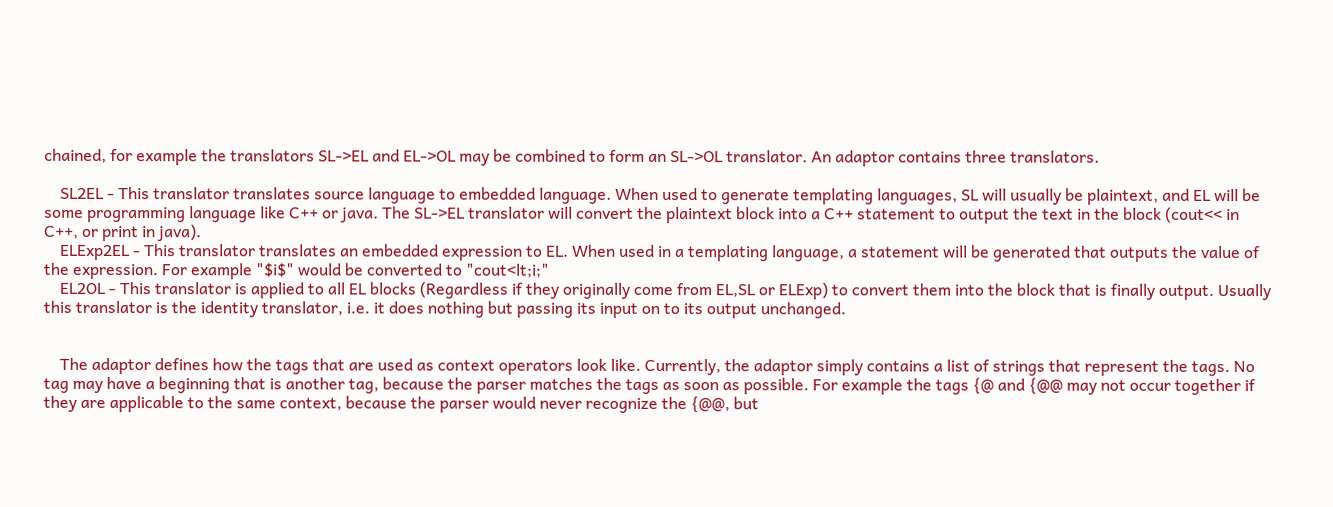chained, for example the translators SL->EL and EL->OL may be combined to form an SL->OL translator. An adaptor contains three translators.

    SL2EL - This translator translates source language to embedded language. When used to generate templating languages, SL will usually be plaintext, and EL will be some programming language like C++ or java. The SL->EL translator will convert the plaintext block into a C++ statement to output the text in the block (cout<< in C++, or print in java).
    ELExp2EL - This translator translates an embedded expression to EL. When used in a templating language, a statement will be generated that outputs the value of the expression. For example "$i$" would be converted to "cout<lt;i;"
    EL2OL - This translator is applied to all EL blocks (Regardless if they originally come from EL,SL or ELExp) to convert them into the block that is finally output. Usually this translator is the identity translator, i.e. it does nothing but passing its input on to its output unchanged.


    The adaptor defines how the tags that are used as context operators look like. Currently, the adaptor simply contains a list of strings that represent the tags. No tag may have a beginning that is another tag, because the parser matches the tags as soon as possible. For example the tags {@ and {@@ may not occur together if they are applicable to the same context, because the parser would never recognize the {@@, but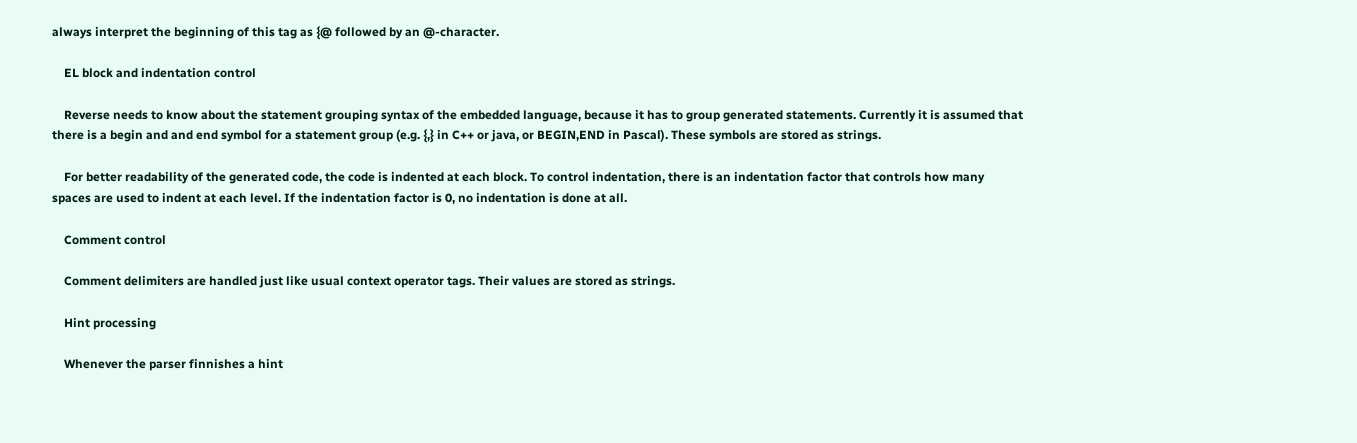always interpret the beginning of this tag as {@ followed by an @-character.

    EL block and indentation control

    Reverse needs to know about the statement grouping syntax of the embedded language, because it has to group generated statements. Currently it is assumed that there is a begin and and end symbol for a statement group (e.g. {,} in C++ or java, or BEGIN,END in Pascal). These symbols are stored as strings.

    For better readability of the generated code, the code is indented at each block. To control indentation, there is an indentation factor that controls how many spaces are used to indent at each level. If the indentation factor is 0, no indentation is done at all.

    Comment control

    Comment delimiters are handled just like usual context operator tags. Their values are stored as strings.

    Hint processing

    Whenever the parser finnishes a hint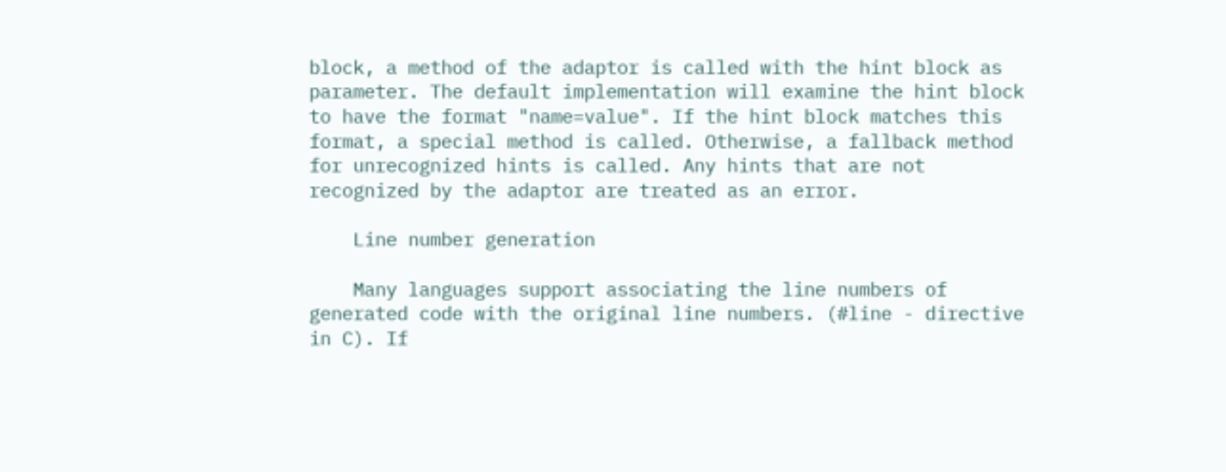block, a method of the adaptor is called with the hint block as parameter. The default implementation will examine the hint block to have the format "name=value". If the hint block matches this format, a special method is called. Otherwise, a fallback method for unrecognized hints is called. Any hints that are not recognized by the adaptor are treated as an error.

    Line number generation

    Many languages support associating the line numbers of generated code with the original line numbers. (#line - directive in C). If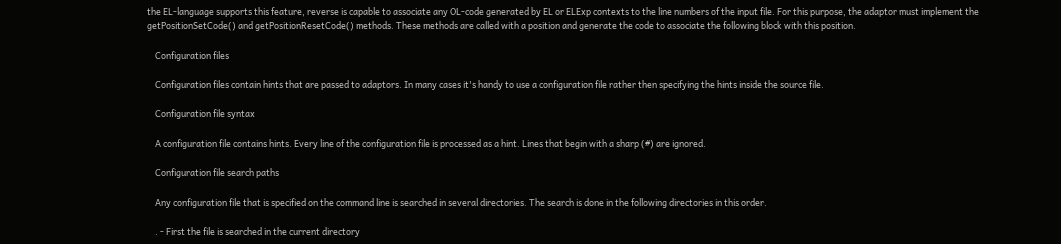the EL-language supports this feature, reverse is capable to associate any OL-code generated by EL or ELExp contexts to the line numbers of the input file. For this purpose, the adaptor must implement the getPositionSetCode() and getPositionResetCode() methods. These methods are called with a position and generate the code to associate the following block with this position.

    Configuration files

    Configuration files contain hints that are passed to adaptors. In many cases it's handy to use a configuration file rather then specifying the hints inside the source file.

    Configuration file syntax

    A configuration file contains hints. Every line of the configuration file is processed as a hint. Lines that begin with a sharp (#) are ignored.

    Configuration file search paths

    Any configuration file that is specified on the command line is searched in several directories. The search is done in the following directories in this order.

    . - First the file is searched in the current directory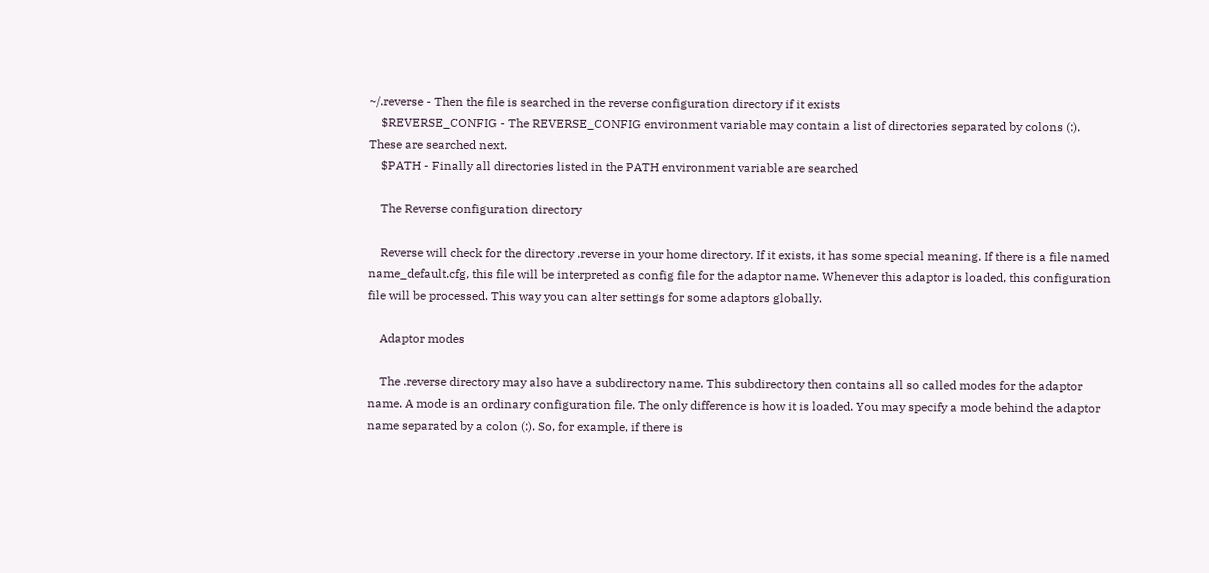~/.reverse - Then the file is searched in the reverse configuration directory if it exists
    $REVERSE_CONFIG - The REVERSE_CONFIG environment variable may contain a list of directories separated by colons (:). These are searched next.
    $PATH - Finally all directories listed in the PATH environment variable are searched

    The Reverse configuration directory

    Reverse will check for the directory .reverse in your home directory. If it exists, it has some special meaning. If there is a file named name_default.cfg, this file will be interpreted as config file for the adaptor name. Whenever this adaptor is loaded, this configuration file will be processed. This way you can alter settings for some adaptors globally.

    Adaptor modes

    The .reverse directory may also have a subdirectory name. This subdirectory then contains all so called modes for the adaptor name. A mode is an ordinary configuration file. The only difference is how it is loaded. You may specify a mode behind the adaptor name separated by a colon (:). So, for example, if there is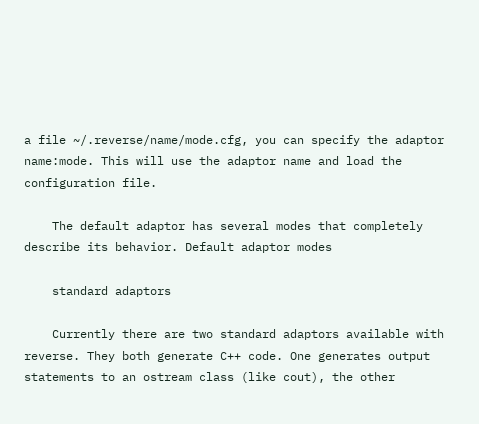a file ~/.reverse/name/mode.cfg, you can specify the adaptor name:mode. This will use the adaptor name and load the configuration file.

    The default adaptor has several modes that completely describe its behavior. Default adaptor modes

    standard adaptors

    Currently there are two standard adaptors available with reverse. They both generate C++ code. One generates output statements to an ostream class (like cout), the other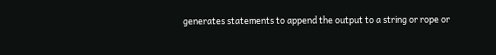generates statements to append the output to a string or rope or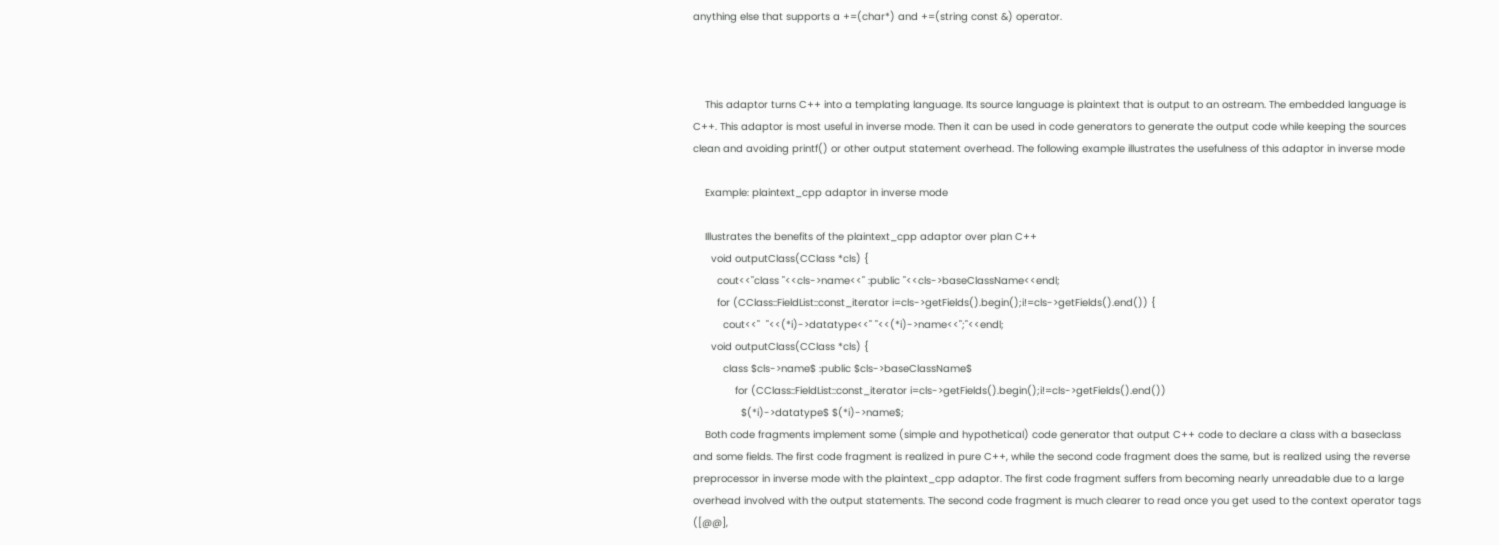anything else that supports a +=(char*) and +=(string const &) operator.



    This adaptor turns C++ into a templating language. Its source language is plaintext that is output to an ostream. The embedded language is C++. This adaptor is most useful in inverse mode. Then it can be used in code generators to generate the output code while keeping the sources clean and avoiding printf() or other output statement overhead. The following example illustrates the usefulness of this adaptor in inverse mode

    Example: plaintext_cpp adaptor in inverse mode

    Illustrates the benefits of the plaintext_cpp adaptor over plan C++
      void outputClass(CClass *cls) {
        cout<<"class "<<cls->name<<" :public "<<cls->baseClassName<<endl;
        for (CClass::FieldList::const_iterator i=cls->getFields().begin();i!=cls->getFields().end()) {
          cout<<"  "<<(*i)->datatype<<" "<<(*i)->name<<";"<<endl;
      void outputClass(CClass *cls) {
          class $cls->name$ :public $cls->baseClassName$
              for (CClass::FieldList::const_iterator i=cls->getFields().begin();i!=cls->getFields().end())
                $(*i)->datatype$ $(*i)->name$;
    Both code fragments implement some (simple and hypothetical) code generator that output C++ code to declare a class with a baseclass and some fields. The first code fragment is realized in pure C++, while the second code fragment does the same, but is realized using the reverse preprocessor in inverse mode with the plaintext_cpp adaptor. The first code fragment suffers from becoming nearly unreadable due to a large overhead involved with the output statements. The second code fragment is much clearer to read once you get used to the context operator tags ([@@],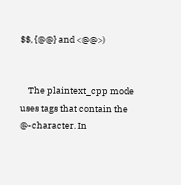$$, {@@} and <@@>)


    The plaintext_cpp mode uses tags that contain the @-character. In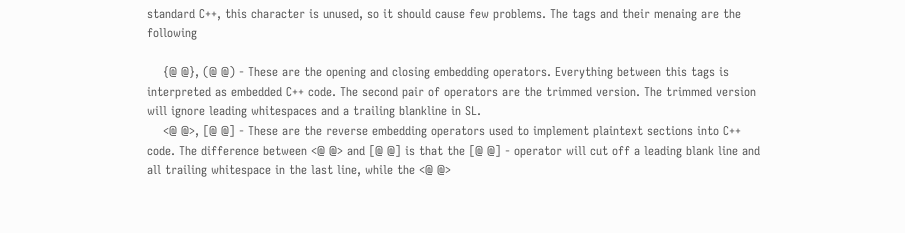standard C++, this character is unused, so it should cause few problems. The tags and their menaing are the following

    {@ @}, (@ @) - These are the opening and closing embedding operators. Everything between this tags is interpreted as embedded C++ code. The second pair of operators are the trimmed version. The trimmed version will ignore leading whitespaces and a trailing blankline in SL.
    <@ @>, [@ @] - These are the reverse embedding operators used to implement plaintext sections into C++ code. The difference between <@ @> and [@ @] is that the [@ @] - operator will cut off a leading blank line and all trailing whitespace in the last line, while the <@ @>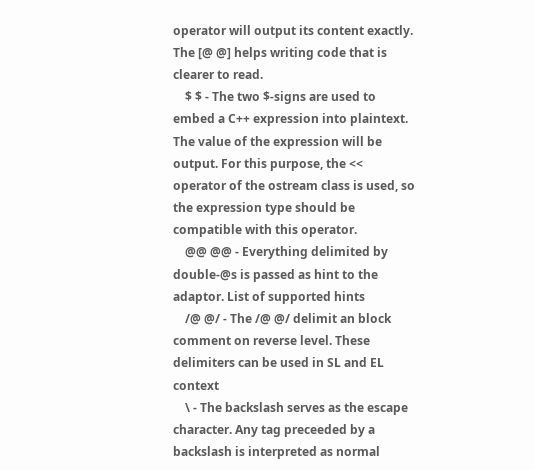operator will output its content exactly. The [@ @] helps writing code that is clearer to read.
    $ $ - The two $-signs are used to embed a C++ expression into plaintext. The value of the expression will be output. For this purpose, the << operator of the ostream class is used, so the expression type should be compatible with this operator.
    @@ @@ - Everything delimited by double-@s is passed as hint to the adaptor. List of supported hints
    /@ @/ - The /@ @/ delimit an block comment on reverse level. These delimiters can be used in SL and EL context
    \ - The backslash serves as the escape character. Any tag preceeded by a backslash is interpreted as normal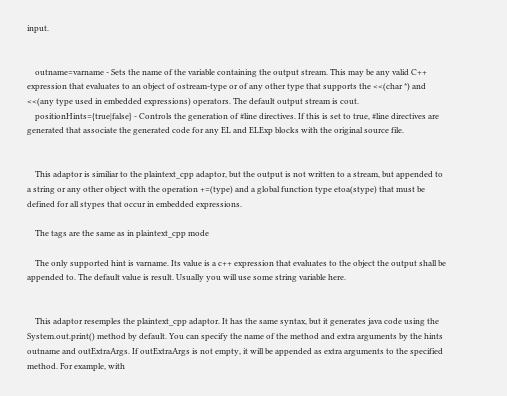input.


    outname=varname - Sets the name of the variable containing the output stream. This may be any valid C++ expression that evaluates to an object of ostream-type or of any other type that supports the <<(char *) and <<(any type used in embedded expressions) operators. The default output stream is cout.
    positionHints={true|false} - Controls the generation of #line directives. If this is set to true, #line directives are generated that associate the generated code for any EL and ELExp blocks with the original source file.


    This adaptor is similiar to the plaintext_cpp adaptor, but the output is not written to a stream, but appended to a string or any other object with the operation +=(type) and a global function type etoa(stype) that must be defined for all stypes that occur in embedded expressions.

    The tags are the same as in plaintext_cpp mode

    The only supported hint is varname. Its value is a c++ expression that evaluates to the object the output shall be appended to. The default value is result. Usually you will use some string variable here.


    This adaptor resemples the plaintext_cpp adaptor. It has the same syntax, but it generates java code using the System.out.print() method by default. You can specify the name of the method and extra arguments by the hints outname and outExtraArgs. If outExtraArgs is not empty, it will be appended as extra arguments to the specified method. For example, with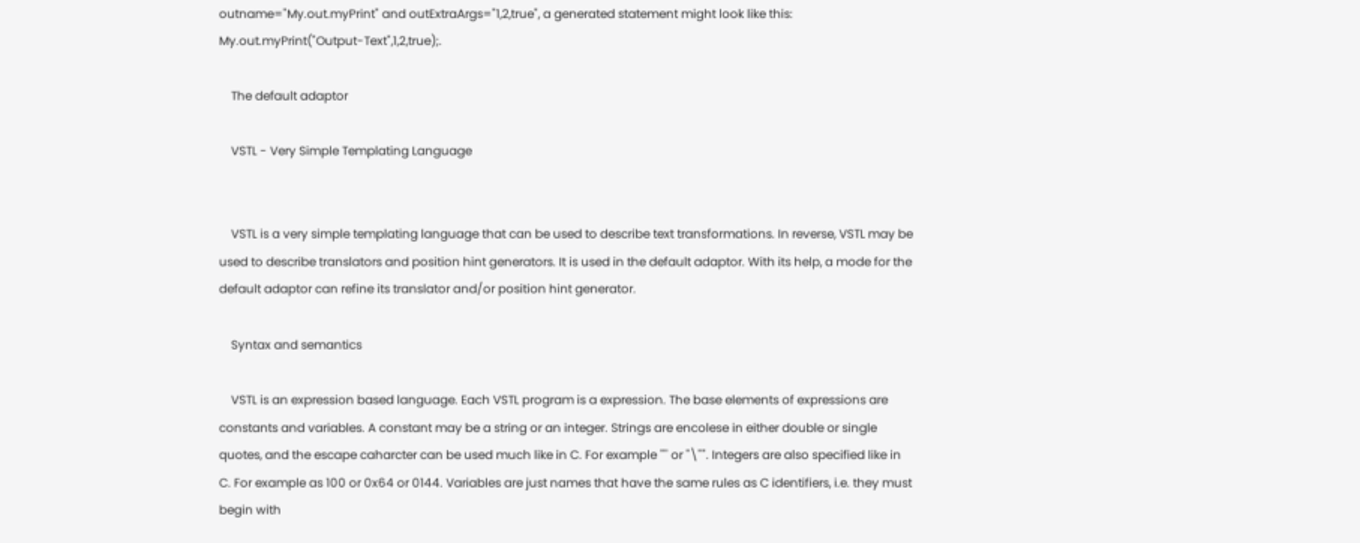outname="My.out.myPrint" and outExtraArgs="1,2,true", a generated statement might look like this: My.out.myPrint("Output-Text",1,2,true);.

    The default adaptor

    VSTL - Very Simple Templating Language


    VSTL is a very simple templating language that can be used to describe text transformations. In reverse, VSTL may be used to describe translators and position hint generators. It is used in the default adaptor. With its help, a mode for the default adaptor can refine its translator and/or position hint generator.

    Syntax and semantics

    VSTL is an expression based language. Each VSTL program is a expression. The base elements of expressions are constants and variables. A constant may be a string or an integer. Strings are encolese in either double or single quotes, and the escape caharcter can be used much like in C. For example '"' or "\"". Integers are also specified like in C. For example as 100 or 0x64 or 0144. Variables are just names that have the same rules as C identifiers, i.e. they must begin with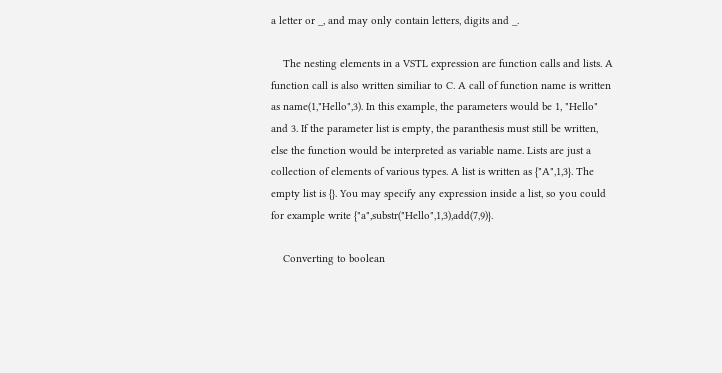a letter or _, and may only contain letters, digits and _.

    The nesting elements in a VSTL expression are function calls and lists. A function call is also written similiar to C. A call of function name is written as name(1,"Hello",3). In this example, the parameters would be 1, "Hello" and 3. If the parameter list is empty, the paranthesis must still be written, else the function would be interpreted as variable name. Lists are just a collection of elements of various types. A list is written as {"A",1,3}. The empty list is {}. You may specify any expression inside a list, so you could for example write {"a",substr("Hello",1,3),add(7,9)}.

    Converting to boolean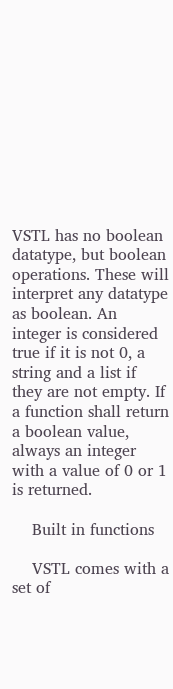VSTL has no boolean datatype, but boolean operations. These will interpret any datatype as boolean. An integer is considered true if it is not 0, a string and a list if they are not empty. If a function shall return a boolean value, always an integer with a value of 0 or 1 is returned.

    Built in functions

    VSTL comes with a set of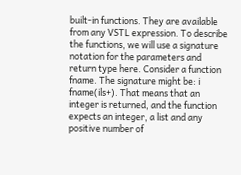built-in functions. They are available from any VSTL expression. To describe the functions, we will use a signature notation for the parameters and return type here. Consider a function fname. The signature might be: i fname(ils+). That means that an integer is returned, and the function expects an integer, a list and any positive number of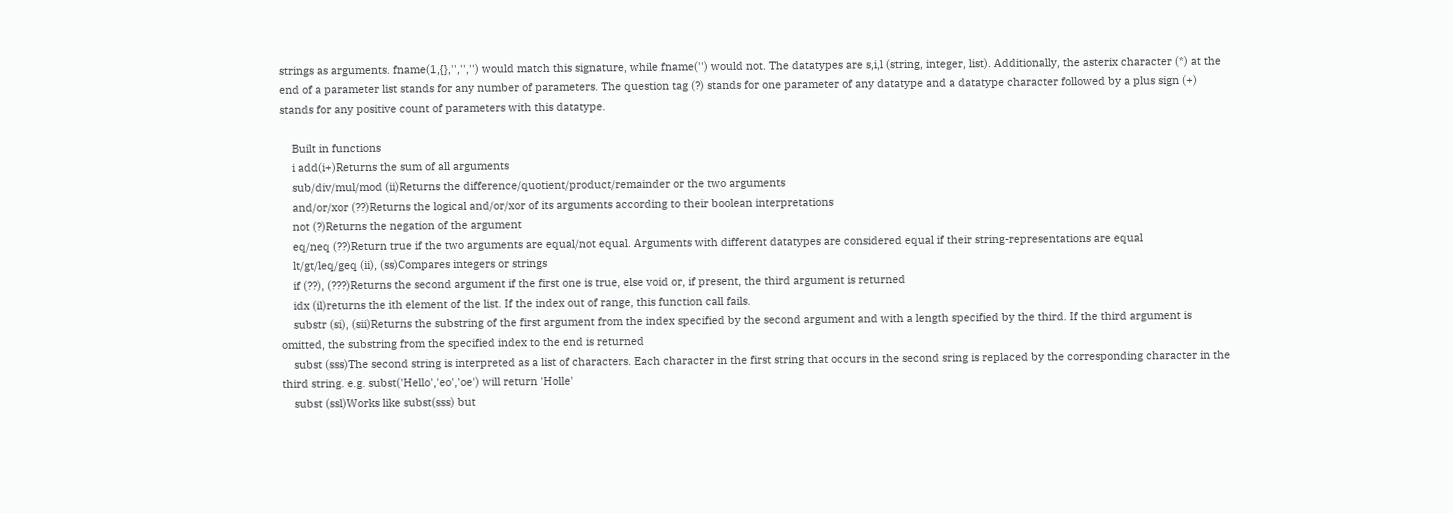strings as arguments. fname(1,{},'','','') would match this signature, while fname('') would not. The datatypes are s,i,l (string, integer, list). Additionally, the asterix character (*) at the end of a parameter list stands for any number of parameters. The question tag (?) stands for one parameter of any datatype and a datatype character followed by a plus sign (+) stands for any positive count of parameters with this datatype.

    Built in functions
    i add(i+)Returns the sum of all arguments
    sub/div/mul/mod (ii)Returns the difference/quotient/product/remainder or the two arguments
    and/or/xor (??)Returns the logical and/or/xor of its arguments according to their boolean interpretations
    not (?)Returns the negation of the argument
    eq/neq (??)Return true if the two arguments are equal/not equal. Arguments with different datatypes are considered equal if their string-representations are equal
    lt/gt/leq/geq (ii), (ss)Compares integers or strings
    if (??), (???)Returns the second argument if the first one is true, else void or, if present, the third argument is returned
    idx (il)returns the ith element of the list. If the index out of range, this function call fails.
    substr (si), (sii)Returns the substring of the first argument from the index specified by the second argument and with a length specified by the third. If the third argument is omitted, the substring from the specified index to the end is returned
    subst (sss)The second string is interpreted as a list of characters. Each character in the first string that occurs in the second sring is replaced by the corresponding character in the third string. e.g. subst('Hello','eo','oe') will return 'Holle'
    subst (ssl)Works like subst(sss) but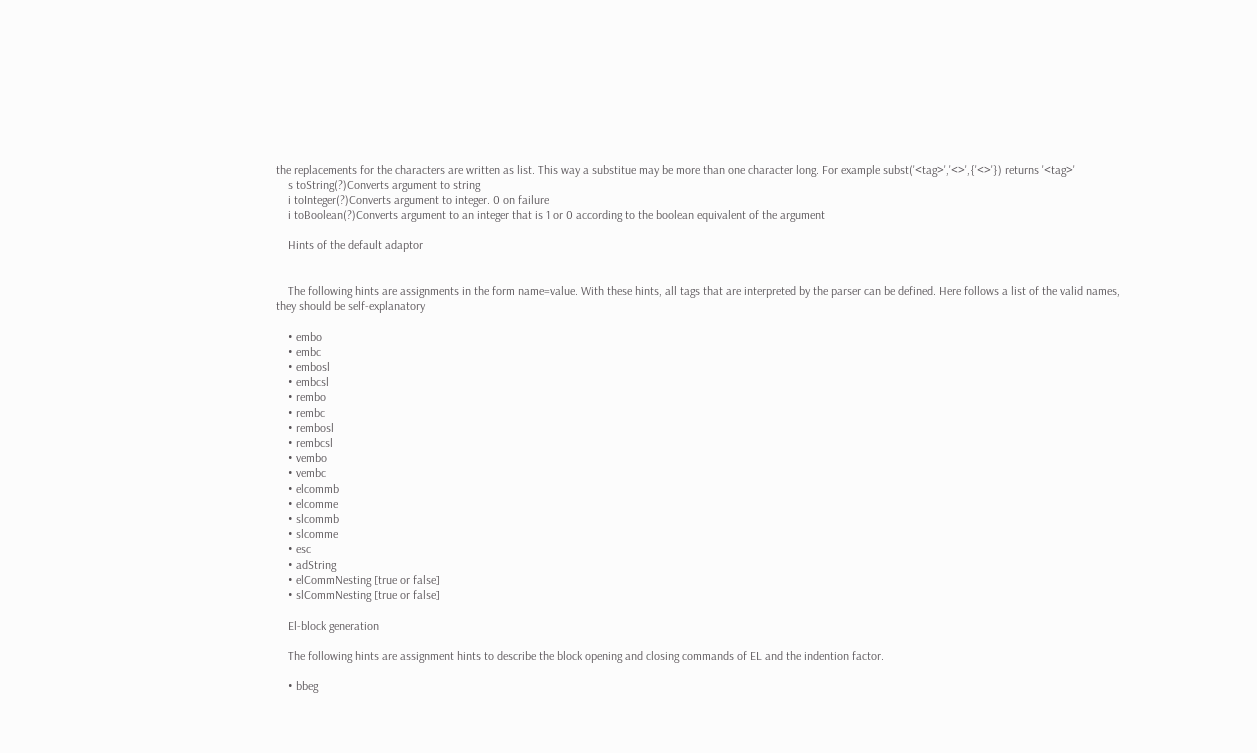the replacements for the characters are written as list. This way a substitue may be more than one character long. For example subst('<tag>','<>',{'<>'}) returns '<tag>'
    s toString(?)Converts argument to string
    i toInteger(?)Converts argument to integer. 0 on failure
    i toBoolean(?)Converts argument to an integer that is 1 or 0 according to the boolean equivalent of the argument

    Hints of the default adaptor


    The following hints are assignments in the form name=value. With these hints, all tags that are interpreted by the parser can be defined. Here follows a list of the valid names, they should be self-explanatory

    • embo
    • embc
    • embosl
    • embcsl
    • rembo
    • rembc
    • rembosl
    • rembcsl
    • vembo
    • vembc
    • elcommb
    • elcomme
    • slcommb
    • slcomme
    • esc
    • adString
    • elCommNesting [true or false]
    • slCommNesting [true or false]

    El-block generation

    The following hints are assignment hints to describe the block opening and closing commands of EL and the indention factor.

    • bbeg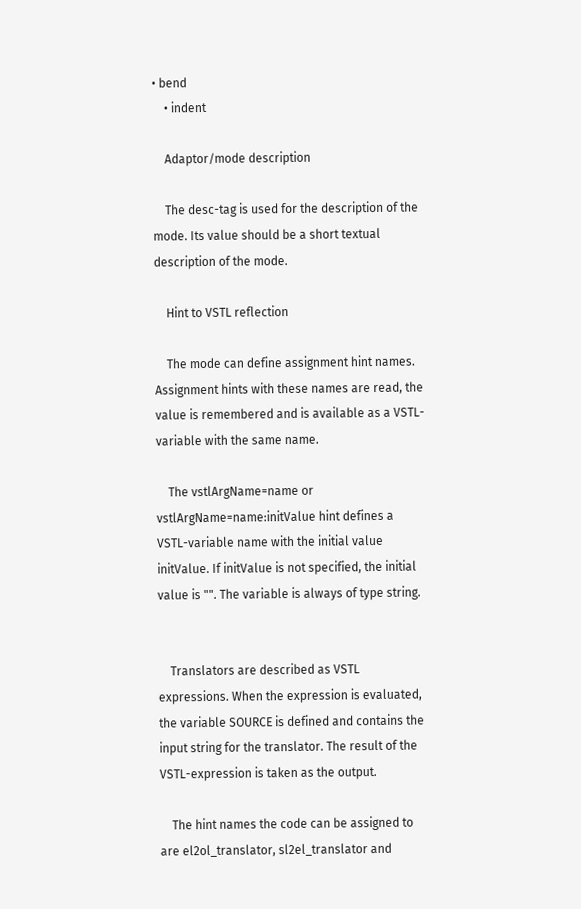• bend
    • indent

    Adaptor/mode description

    The desc-tag is used for the description of the mode. Its value should be a short textual description of the mode.

    Hint to VSTL reflection

    The mode can define assignment hint names. Assignment hints with these names are read, the value is remembered and is available as a VSTL-variable with the same name.

    The vstlArgName=name or vstlArgName=name:initValue hint defines a VSTL-variable name with the initial value initValue. If initValue is not specified, the initial value is "". The variable is always of type string.


    Translators are described as VSTL expressions. When the expression is evaluated, the variable SOURCE is defined and contains the input string for the translator. The result of the VSTL-expression is taken as the output.

    The hint names the code can be assigned to are el2ol_translator, sl2el_translator and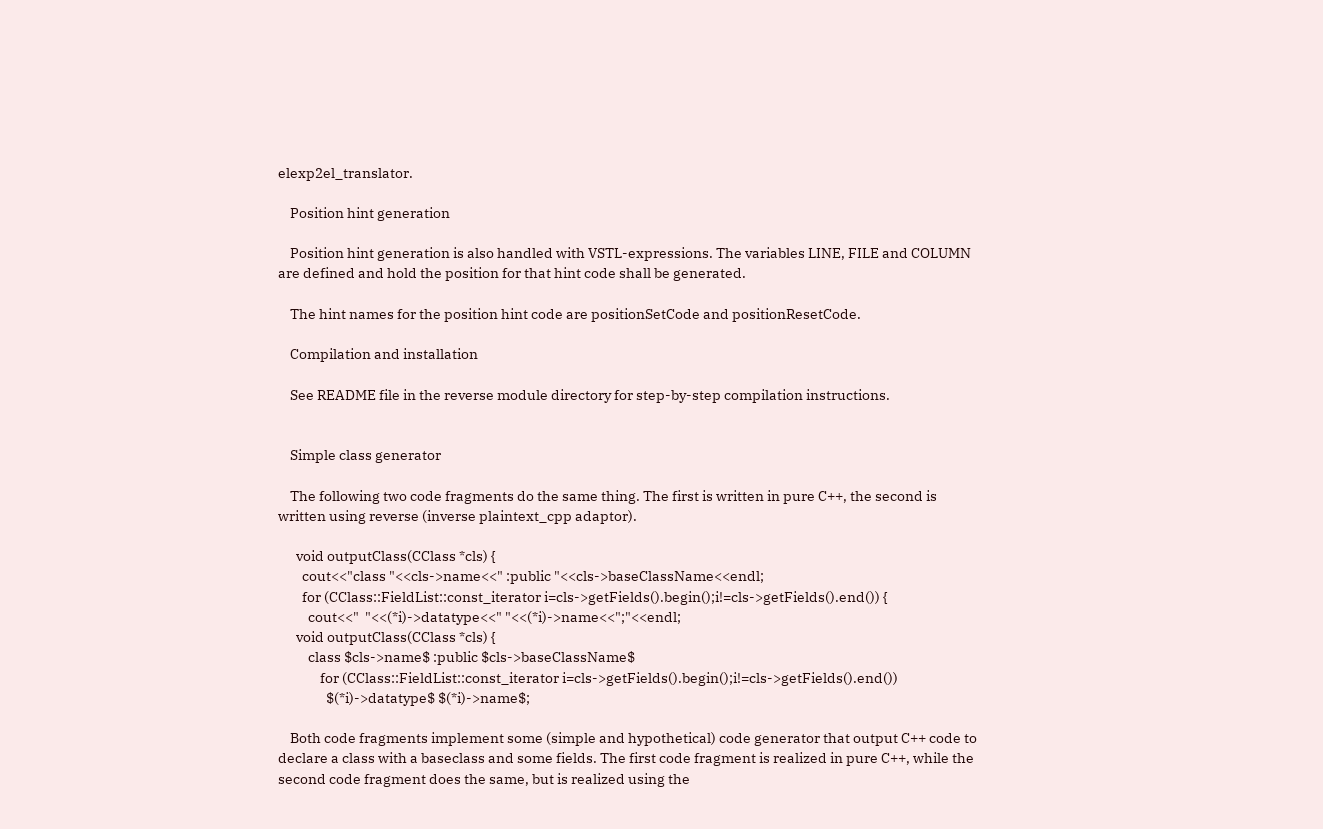elexp2el_translator.

    Position hint generation

    Position hint generation is also handled with VSTL-expressions. The variables LINE, FILE and COLUMN are defined and hold the position for that hint code shall be generated.

    The hint names for the position hint code are positionSetCode and positionResetCode.

    Compilation and installation

    See README file in the reverse module directory for step-by-step compilation instructions.


    Simple class generator

    The following two code fragments do the same thing. The first is written in pure C++, the second is written using reverse (inverse plaintext_cpp adaptor).

      void outputClass(CClass *cls) {
        cout<<"class "<<cls->name<<" :public "<<cls->baseClassName<<endl;
        for (CClass::FieldList::const_iterator i=cls->getFields().begin();i!=cls->getFields().end()) {
          cout<<"  "<<(*i)->datatype<<" "<<(*i)->name<<";"<<endl;
      void outputClass(CClass *cls) {
          class $cls->name$ :public $cls->baseClassName$
              for (CClass::FieldList::const_iterator i=cls->getFields().begin();i!=cls->getFields().end())
                $(*i)->datatype$ $(*i)->name$;

    Both code fragments implement some (simple and hypothetical) code generator that output C++ code to declare a class with a baseclass and some fields. The first code fragment is realized in pure C++, while the second code fragment does the same, but is realized using the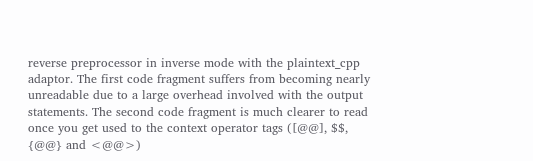reverse preprocessor in inverse mode with the plaintext_cpp adaptor. The first code fragment suffers from becoming nearly unreadable due to a large overhead involved with the output statements. The second code fragment is much clearer to read once you get used to the context operator tags ([@@], $$, {@@} and <@@>)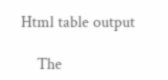Html table output

    The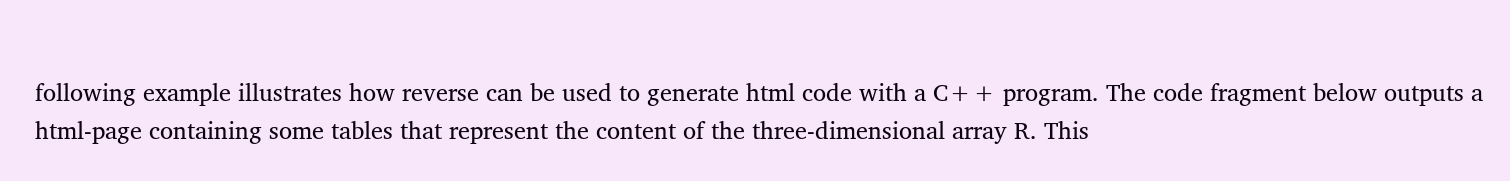following example illustrates how reverse can be used to generate html code with a C++ program. The code fragment below outputs a html-page containing some tables that represent the content of the three-dimensional array R. This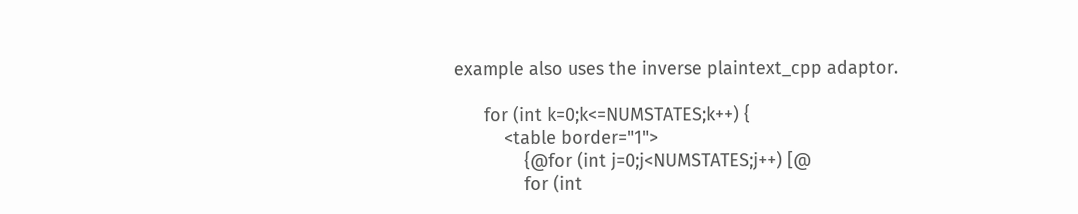example also uses the inverse plaintext_cpp adaptor.

      for (int k=0;k<=NUMSTATES;k++) {
          <table border="1">
              {@for (int j=0;j<NUMSTATES;j++) [@
              for (int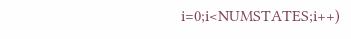i=0;i<NUMSTATES;i++)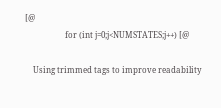[@
                    for (int j=0;j<NUMSTATES;j++) [@

    Using trimmed tags to improve readability